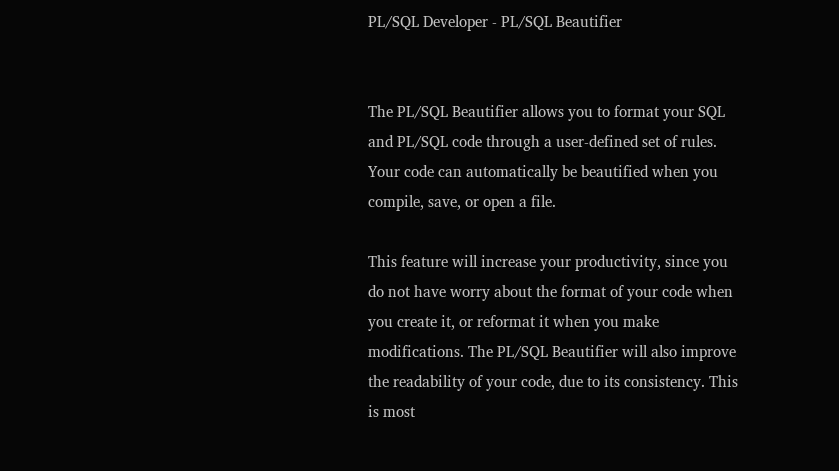PL/SQL Developer - PL/SQL Beautifier


The PL/SQL Beautifier allows you to format your SQL and PL/SQL code through a user-defined set of rules. Your code can automatically be beautified when you compile, save, or open a file.

This feature will increase your productivity, since you do not have worry about the format of your code when you create it, or reformat it when you make modifications. The PL/SQL Beautifier will also improve the readability of your code, due to its consistency. This is most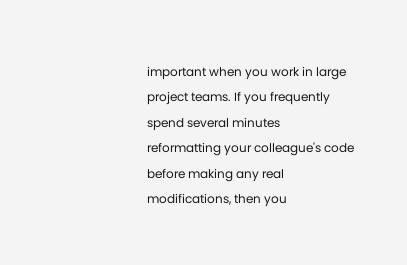important when you work in large project teams. If you frequently spend several minutes reformatting your colleague's code before making any real modifications, then you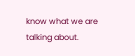know what we are talking about.